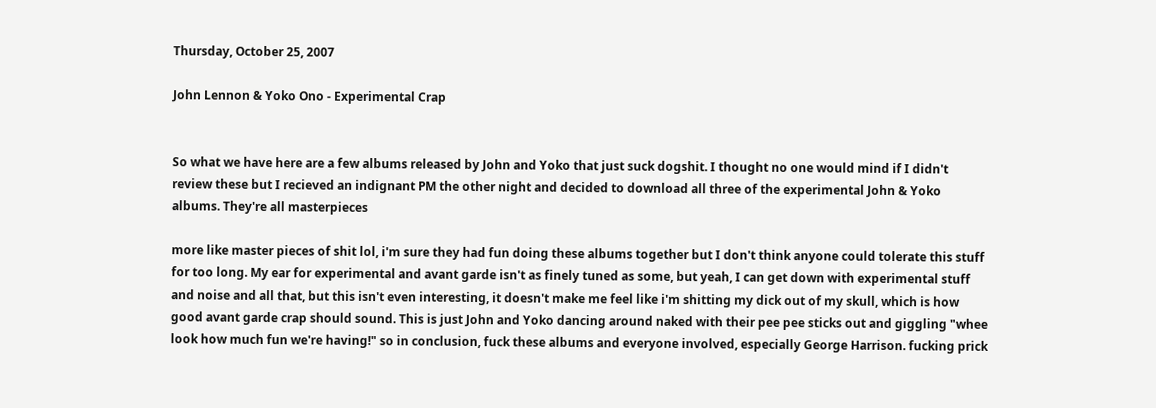Thursday, October 25, 2007

John Lennon & Yoko Ono - Experimental Crap


So what we have here are a few albums released by John and Yoko that just suck dogshit. I thought no one would mind if I didn't review these but I recieved an indignant PM the other night and decided to download all three of the experimental John & Yoko albums. They're all masterpieces

more like master pieces of shit lol, i'm sure they had fun doing these albums together but I don't think anyone could tolerate this stuff for too long. My ear for experimental and avant garde isn't as finely tuned as some, but yeah, I can get down with experimental stuff and noise and all that, but this isn't even interesting, it doesn't make me feel like i'm shitting my dick out of my skull, which is how good avant garde crap should sound. This is just John and Yoko dancing around naked with their pee pee sticks out and giggling "whee look how much fun we're having!" so in conclusion, fuck these albums and everyone involved, especially George Harrison. fucking prick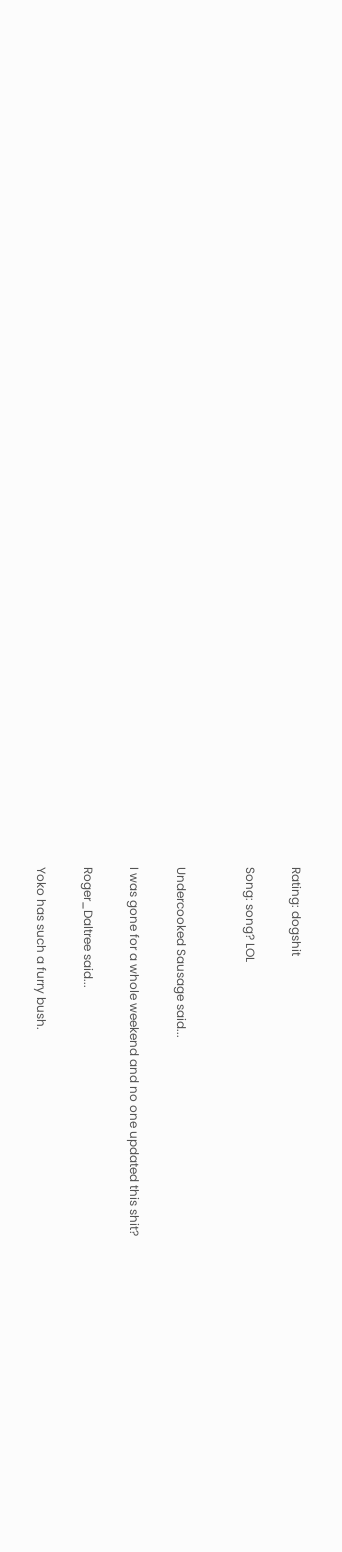Rating: dogshit

Song: song? LOL


Undercooked Sausage said...

I was gone for a whole weekend and no one updated this shit?

Roger_Daltree said...

Yoko has such a furry bush.